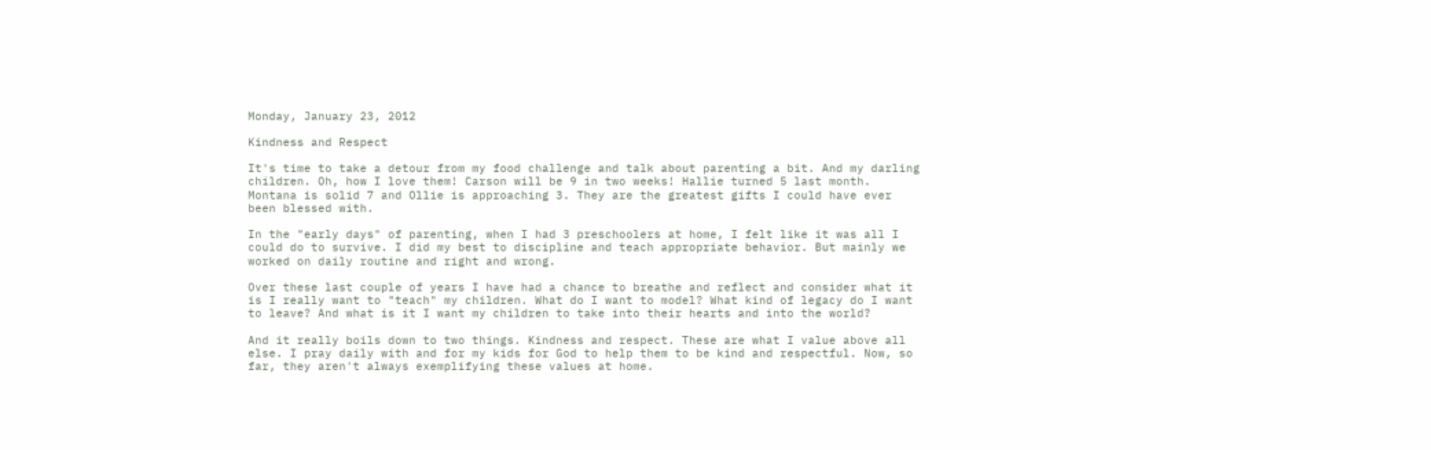Monday, January 23, 2012

Kindness and Respect

It's time to take a detour from my food challenge and talk about parenting a bit. And my darling children. Oh, how I love them! Carson will be 9 in two weeks! Hallie turned 5 last month. Montana is solid 7 and Ollie is approaching 3. They are the greatest gifts I could have ever been blessed with.

In the "early days" of parenting, when I had 3 preschoolers at home, I felt like it was all I could do to survive. I did my best to discipline and teach appropriate behavior. But mainly we worked on daily routine and right and wrong.

Over these last couple of years I have had a chance to breathe and reflect and consider what it is I really want to "teach" my children. What do I want to model? What kind of legacy do I want to leave? And what is it I want my children to take into their hearts and into the world?

And it really boils down to two things. Kindness and respect. These are what I value above all else. I pray daily with and for my kids for God to help them to be kind and respectful. Now, so far, they aren't always exemplifying these values at home.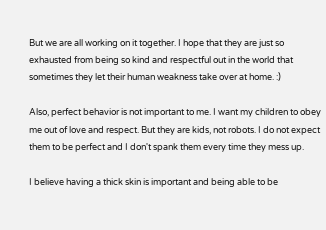But we are all working on it together. I hope that they are just so exhausted from being so kind and respectful out in the world that sometimes they let their human weakness take over at home. :)

Also, perfect behavior is not important to me. I want my children to obey me out of love and respect. But they are kids, not robots. I do not expect them to be perfect and I don't spank them every time they mess up.

I believe having a thick skin is important and being able to be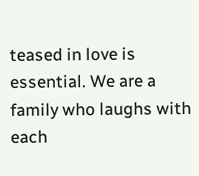teased in love is essential. We are a family who laughs with each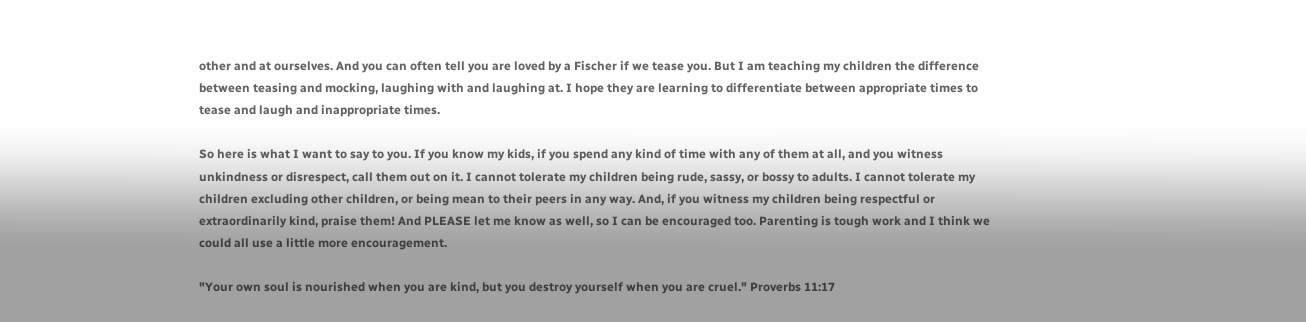other and at ourselves. And you can often tell you are loved by a Fischer if we tease you. But I am teaching my children the difference between teasing and mocking, laughing with and laughing at. I hope they are learning to differentiate between appropriate times to tease and laugh and inappropriate times.

So here is what I want to say to you. If you know my kids, if you spend any kind of time with any of them at all, and you witness unkindness or disrespect, call them out on it. I cannot tolerate my children being rude, sassy, or bossy to adults. I cannot tolerate my children excluding other children, or being mean to their peers in any way. And, if you witness my children being respectful or extraordinarily kind, praise them! And PLEASE let me know as well, so I can be encouraged too. Parenting is tough work and I think we could all use a little more encouragement.

"Your own soul is nourished when you are kind, but you destroy yourself when you are cruel." Proverbs 11:17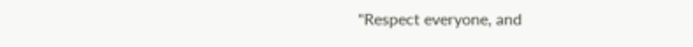"Respect everyone, and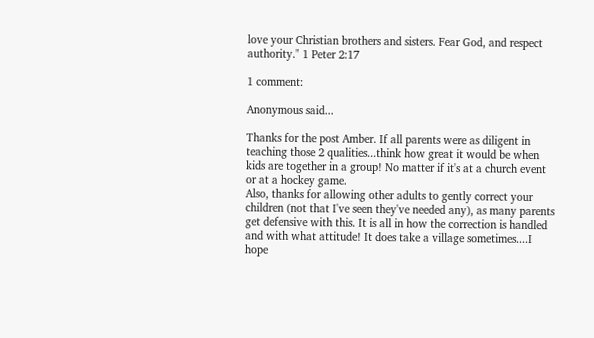love your Christian brothers and sisters. Fear God, and respect authority." 1 Peter 2:17

1 comment:

Anonymous said...

Thanks for the post Amber. If all parents were as diligent in teaching those 2 qualities...think how great it would be when kids are together in a group! No matter if it's at a church event or at a hockey game.
Also, thanks for allowing other adults to gently correct your children (not that I've seen they've needed any), as many parents get defensive with this. It is all in how the correction is handled and with what attitude! It does take a village sometimes....I hope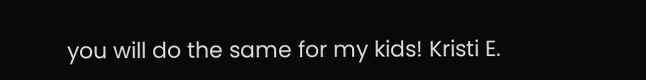you will do the same for my kids! Kristi E.